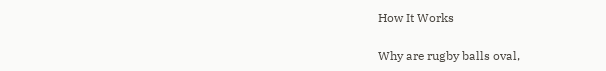How It Works

Why are rugby balls oval,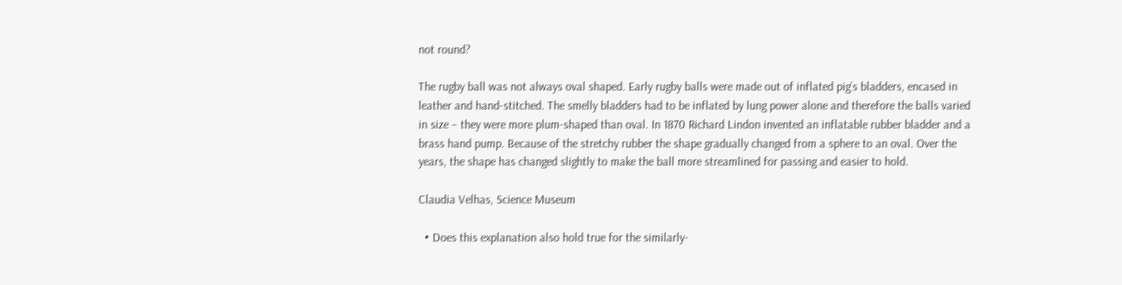not round?

The rugby ball was not always oval shaped. Early rugby balls were made out of inflated pig’s bladders, encased in leather and hand-stitched. The smelly bladders had to be inflated by lung power alone and therefore the balls varied in size – they were more plum-shaped than oval. In 1870 Richard Lindon invented an inflatable rubber bladder and a brass hand pump. Because of the stretchy rubber the shape gradually changed from a sphere to an oval. Over the years, the shape has changed slightly to make the ball more streamlined for passing and easier to hold.

Claudia Velhas, Science Museum

  • Does this explanation also hold true for the similarly-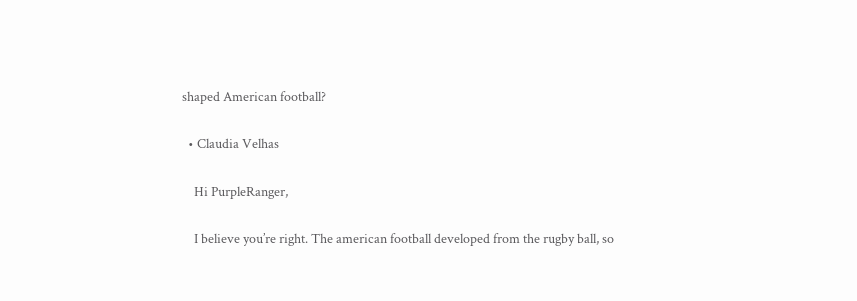shaped American football?

  • Claudia Velhas

    Hi PurpleRanger,

    I believe you’re right. The american football developed from the rugby ball, so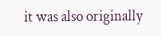it was also originally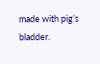made with pig’s bladder.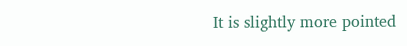It is slightly more pointed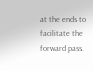at the ends to facilitate the forward pass.